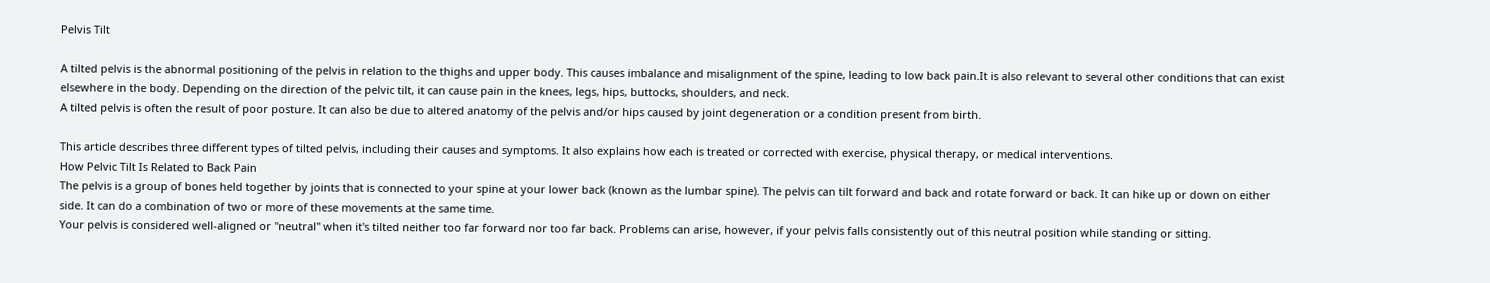Pelvis Tilt

A tilted pelvis is the abnormal positioning of the pelvis in relation to the thighs and upper body. This causes imbalance and misalignment of the spine, leading to low back pain.It is also relevant to several other conditions that can exist elsewhere in the body. Depending on the direction of the pelvic tilt, it can cause pain in the knees, legs, hips, buttocks, shoulders, and neck.
A tilted pelvis is often the result of poor posture. It can also be due to altered anatomy of the pelvis and/or hips caused by joint degeneration or a condition present from birth.

This article describes three different types of tilted pelvis, including their causes and symptoms. It also explains how each is treated or corrected with exercise, physical therapy, or medical interventions.
How Pelvic Tilt Is Related to Back Pain
The pelvis is a group of bones held together by joints that is connected to your spine at your lower back (known as the lumbar spine). The pelvis can tilt forward and back and rotate forward or back. It can hike up or down on either side. It can do a combination of two or more of these movements at the same time.
Your pelvis is considered well-aligned or "neutral" when it's tilted neither too far forward nor too far back. Problems can arise, however, if your pelvis falls consistently out of this neutral position while standing or sitting.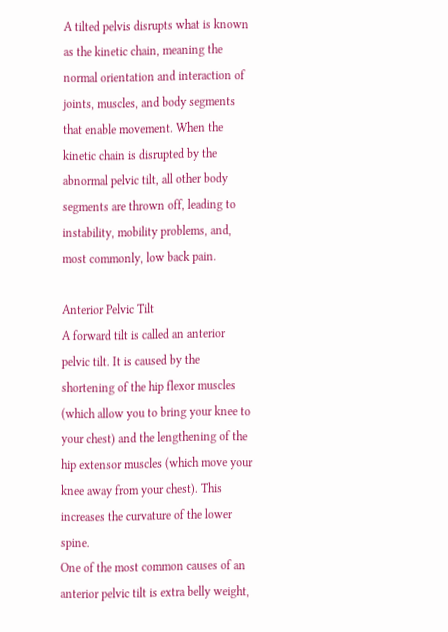A tilted pelvis disrupts what is known as the kinetic chain, meaning the normal orientation and interaction of joints, muscles, and body segments that enable movement. When the kinetic chain is disrupted by the abnormal pelvic tilt, all other body segments are thrown off, leading to instability, mobility problems, and, most commonly, low back pain.

Anterior Pelvic Tilt
A forward tilt is called an anterior pelvic tilt. It is caused by the shortening of the hip flexor muscles (which allow you to bring your knee to your chest) and the lengthening of the hip extensor muscles (which move your knee away from your chest). This increases the curvature of the lower spine.
One of the most common causes of an anterior pelvic tilt is extra belly weight,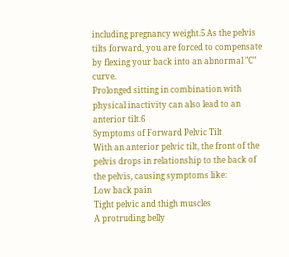including pregnancy weight.5 As the pelvis tilts forward, you are forced to compensate by flexing your back into an abnormal "C" curve.
Prolonged sitting in combination with physical inactivity can also lead to an anterior tilt.6
Symptoms of Forward Pelvic Tilt
With an anterior pelvic tilt, the front of the pelvis drops in relationship to the back of the pelvis, causing symptoms like:
Low back pain
Tight pelvic and thigh muscles
A protruding belly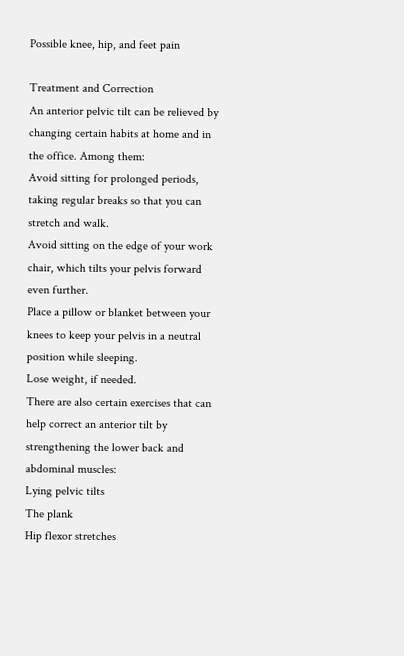Possible knee, hip, and feet pain

Treatment and Correction
An anterior pelvic tilt can be relieved by changing certain habits at home and in the office. Among them:
Avoid sitting for prolonged periods, taking regular breaks so that you can stretch and walk.
Avoid sitting on the edge of your work chair, which tilts your pelvis forward even further.
Place a pillow or blanket between your knees to keep your pelvis in a neutral position while sleeping.
Lose weight, if needed.
There are also certain exercises that can help correct an anterior tilt by strengthening the lower back and abdominal muscles:
Lying pelvic tilts
The plank
Hip flexor stretches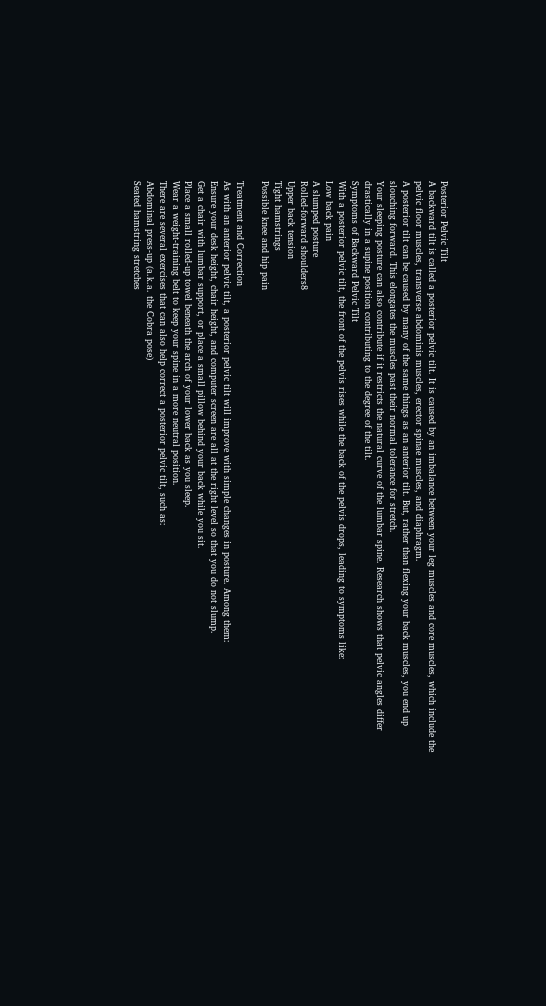Posterior Pelvic Tilt
A backward tilt is called a posterior pelvic tilt. It is caused by an imbalance between your leg muscles and core muscles, which include the pelvic floor muscles, transverse abdominis muscles, erector spinae muscles, and diaphragm.
A posterior tilt can be caused by many of the same things as an anterior tilt. But, rather than flexing your back muscles, you end up slouching forward. This elongates the muscles past their normal tolerance for stretch.
Your sleeping posture can also contribute if it restricts the natural curve of the lumbar spine. Research shows that pelvic angles differ drastically in a supine position contributing to the degree of the tilt.
Symptoms of Backward Pelvic Tilt
With a posterior pelvic tilt, the front of the pelvis rises while the back of the pelvis drops, leading to symptoms like:
Low back pain
A slumped posture
Rolled-forward shoulders8
Upper back tension
Tight hamstrings
Possible knee and hip pain

Treatment and Correction
As with an anterior pelvic tilt, a posterior pelvic tilt will improve with simple changes in posture. Among them:
Ensure your desk height, chair height, and computer screen are all at the right level so that you do not slump.
Get a chair with lumbar support, or place a small pillow behind your back while you sit.
Place a small rolled-up towel beneath the arch of your lower back as you sleep.
Wear a weight-training belt to keep your spine in a more neutral position.
There are several exercises that can also help correct a posterior pelvic tilt, such as:
Abdominal press-up (a.k.a. the Cobra pose)
Seated hamstring stretches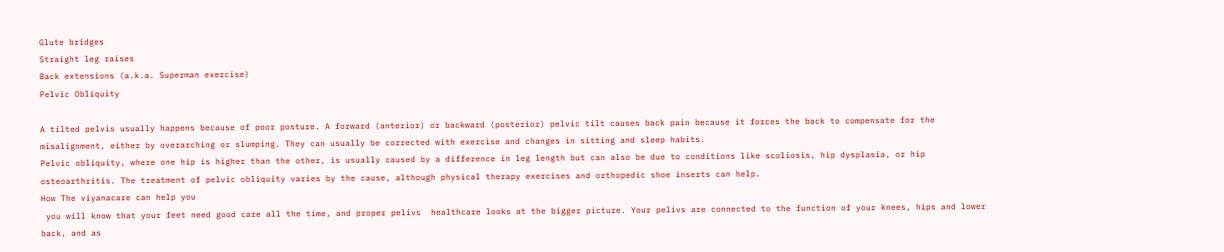Glute bridges
Straight leg raises
Back extensions (a.k.a. Superman exercise)
Pelvic Obliquity

A tilted pelvis usually happens because of poor posture. A forward (anterior) or backward (posterior) pelvic tilt causes back pain because it forces the back to compensate for the misalignment, either by overarching or slumping. They can usually be corrected with exercise and changes in sitting and sleep habits.
Pelvic obliquity, where one hip is higher than the other, is usually caused by a difference in leg length but can also be due to conditions like scoliosis, hip dysplasia, or hip osteoarthritis. The treatment of pelvic obliquity varies by the cause, although physical therapy exercises and orthopedic shoe inserts can help.
How The viyanacare can help you
 you will know that your feet need good care all the time, and proper pelivs  healthcare looks at the bigger picture. Your pelivs are connected to the function of your knees, hips and lower back, and as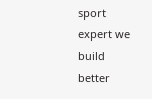sport expert we build better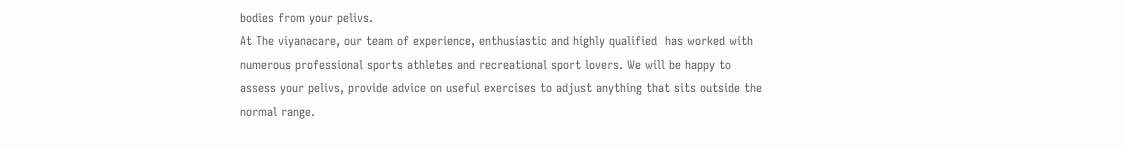bodies from your pelivs.
At The viyanacare, our team of experience, enthusiastic and highly qualified  has worked with numerous professional sports athletes and recreational sport lovers. We will be happy to assess your pelivs, provide advice on useful exercises to adjust anything that sits outside the normal range.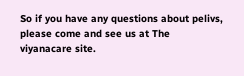So if you have any questions about pelivs, please come and see us at The viyanacare site.